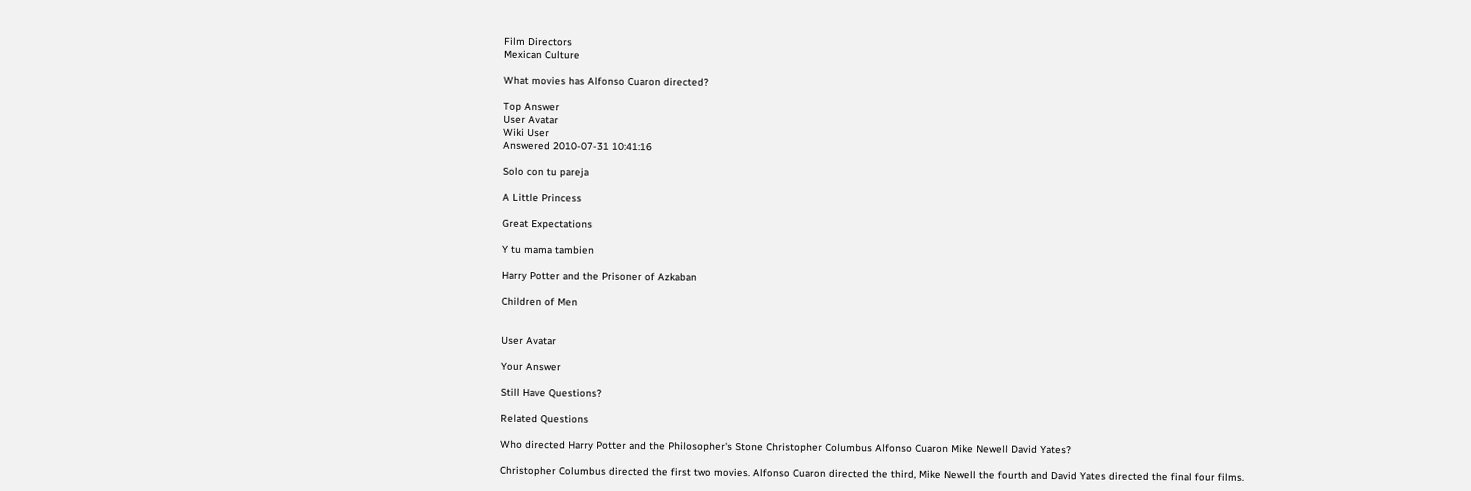Film Directors
Mexican Culture

What movies has Alfonso Cuaron directed?

Top Answer
User Avatar
Wiki User
Answered 2010-07-31 10:41:16

Solo con tu pareja

A Little Princess

Great Expectations

Y tu mama tambien

Harry Potter and the Prisoner of Azkaban

Children of Men


User Avatar

Your Answer

Still Have Questions?

Related Questions

Who directed Harry Potter and the Philosopher's Stone Christopher Columbus Alfonso Cuaron Mike Newell David Yates?

Christopher Columbus directed the first two movies. Alfonso Cuaron directed the third, Mike Newell the fourth and David Yates directed the final four films.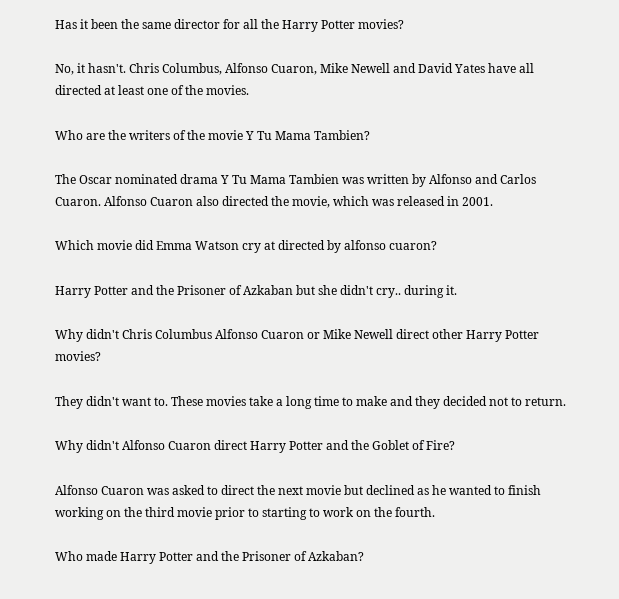Has it been the same director for all the Harry Potter movies?

No, it hasn't. Chris Columbus, Alfonso Cuaron, Mike Newell and David Yates have all directed at least one of the movies.

Who are the writers of the movie Y Tu Mama Tambien?

The Oscar nominated drama Y Tu Mama Tambien was written by Alfonso and Carlos Cuaron. Alfonso Cuaron also directed the movie, which was released in 2001.

Which movie did Emma Watson cry at directed by alfonso cuaron?

Harry Potter and the Prisoner of Azkaban but she didn't cry.. during it.

Why didn't Chris Columbus Alfonso Cuaron or Mike Newell direct other Harry Potter movies?

They didn't want to. These movies take a long time to make and they decided not to return.

Why didn't Alfonso Cuaron direct Harry Potter and the Goblet of Fire?

Alfonso Cuaron was asked to direct the next movie but declined as he wanted to finish working on the third movie prior to starting to work on the fourth.

Who made Harry Potter and the Prisoner of Azkaban?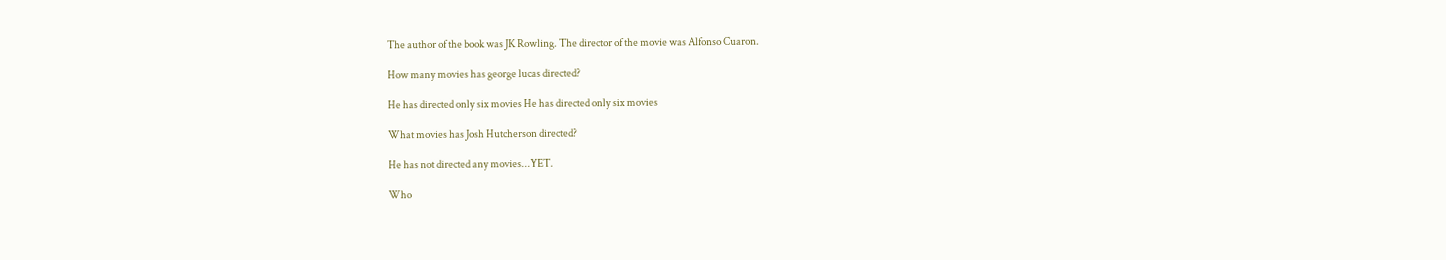The author of the book was JK Rowling. The director of the movie was Alfonso Cuaron.

How many movies has george lucas directed?

He has directed only six movies He has directed only six movies

What movies has Josh Hutcherson directed?

He has not directed any movies...YET.

Who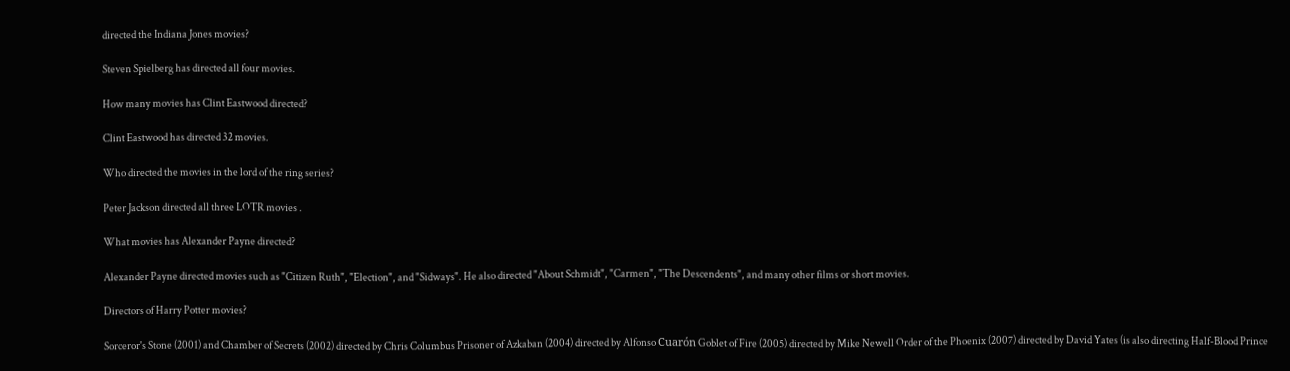directed the Indiana Jones movies?

Steven Spielberg has directed all four movies.

How many movies has Clint Eastwood directed?

Clint Eastwood has directed 32 movies.

Who directed the movies in the lord of the ring series?

Peter Jackson directed all three LOTR movies .

What movies has Alexander Payne directed?

Alexander Payne directed movies such as "Citizen Ruth", "Election", and "Sidways". He also directed "About Schmidt", "Carmen", "The Descendents", and many other films or short movies.

Directors of Harry Potter movies?

Sorceror's Stone (2001) and Chamber of Secrets (2002) directed by Chris Columbus Prisoner of Azkaban (2004) directed by Alfonso Cuarón Goblet of Fire (2005) directed by Mike Newell Order of the Phoenix (2007) directed by David Yates (is also directing Half-Blood Prince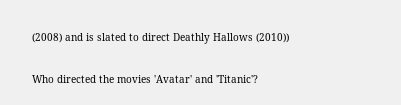(2008) and is slated to direct Deathly Hallows (2010))

Who directed the movies 'Avatar' and 'Titanic'?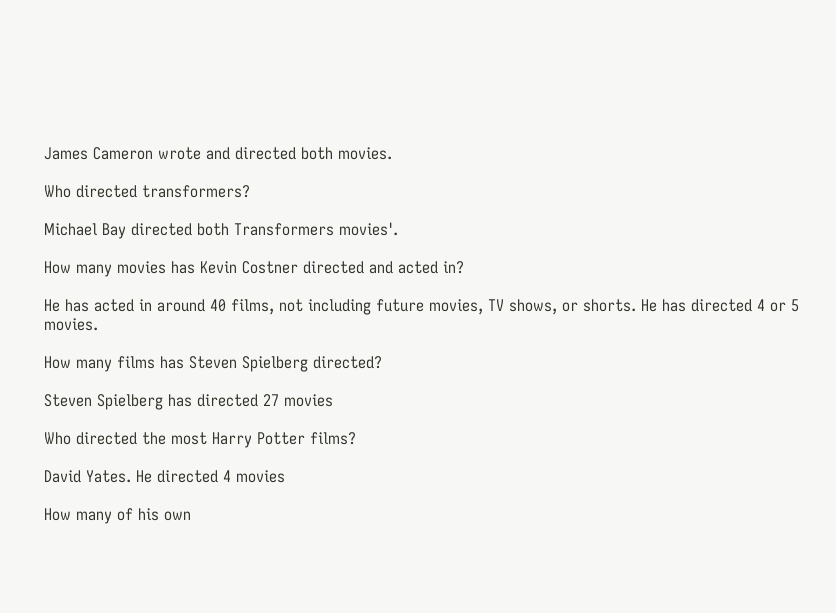James Cameron wrote and directed both movies.

Who directed transformers?

Michael Bay directed both Transformers movies'.

How many movies has Kevin Costner directed and acted in?

He has acted in around 40 films, not including future movies, TV shows, or shorts. He has directed 4 or 5 movies.

How many films has Steven Spielberg directed?

Steven Spielberg has directed 27 movies

Who directed the most Harry Potter films?

David Yates. He directed 4 movies

How many of his own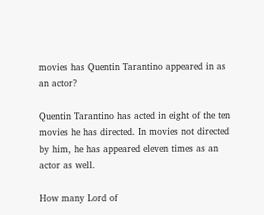movies has Quentin Tarantino appeared in as an actor?

Quentin Tarantino has acted in eight of the ten movies he has directed. In movies not directed by him, he has appeared eleven times as an actor as well.

How many Lord of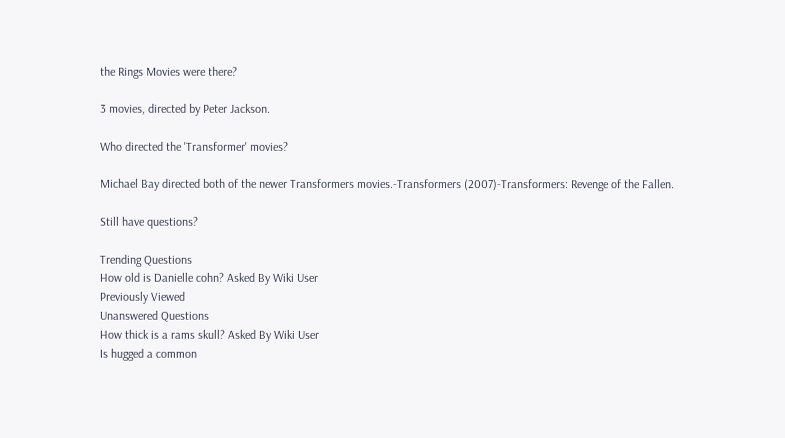the Rings Movies were there?

3 movies, directed by Peter Jackson.

Who directed the 'Transformer' movies?

Michael Bay directed both of the newer Transformers movies.-Transformers (2007)-Transformers: Revenge of the Fallen.

Still have questions?

Trending Questions
How old is Danielle cohn? Asked By Wiki User
Previously Viewed
Unanswered Questions
How thick is a rams skull? Asked By Wiki User
Is hugged a common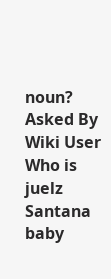noun? Asked By Wiki User
Who is juelz Santana baby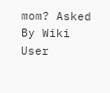mom? Asked By Wiki User